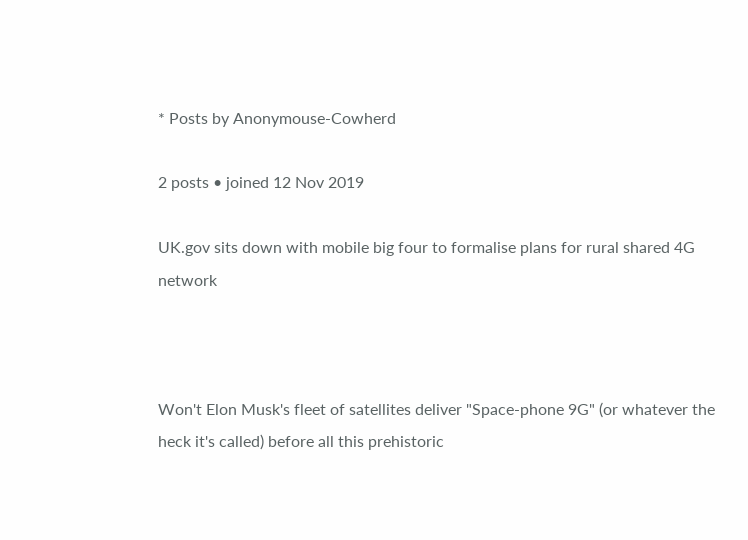* Posts by Anonymouse-Cowherd

2 posts • joined 12 Nov 2019

UK.gov sits down with mobile big four to formalise plans for rural shared 4G network



Won't Elon Musk's fleet of satellites deliver "Space-phone 9G" (or whatever the heck it's called) before all this prehistoric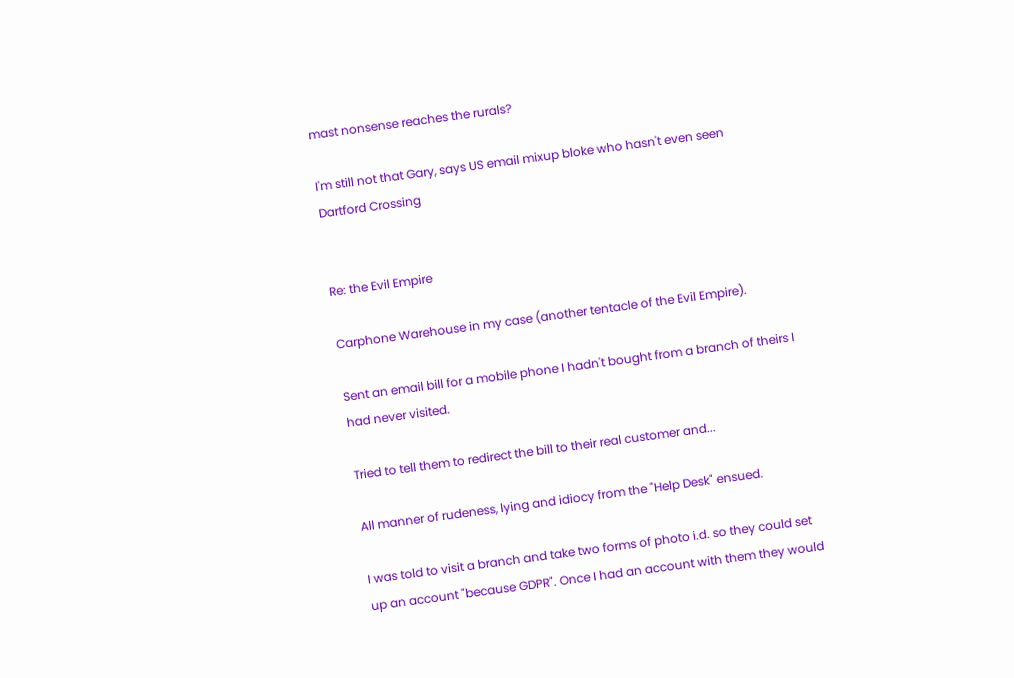mast nonsense reaches the rurals?

I'm still not that Gary, says US email mixup bloke who hasn't even seen Dartford Crossing


Re: the Evil Empire

Carphone Warehouse in my case (another tentacle of the Evil Empire).

Sent an email bill for a mobile phone I hadn't bought from a branch of theirs I had never visited.

Tried to tell them to redirect the bill to their real customer and...

All manner of rudeness, lying and idiocy from the "Help Desk" ensued.

I was told to visit a branch and take two forms of photo i.d. so they could set up an account "because GDPR". Once I had an account with them they would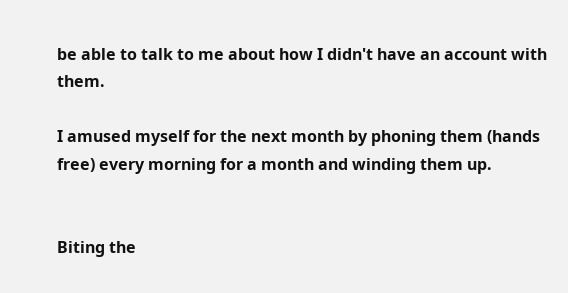be able to talk to me about how I didn't have an account with them.

I amused myself for the next month by phoning them (hands free) every morning for a month and winding them up.


Biting the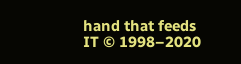hand that feeds IT © 1998–2020